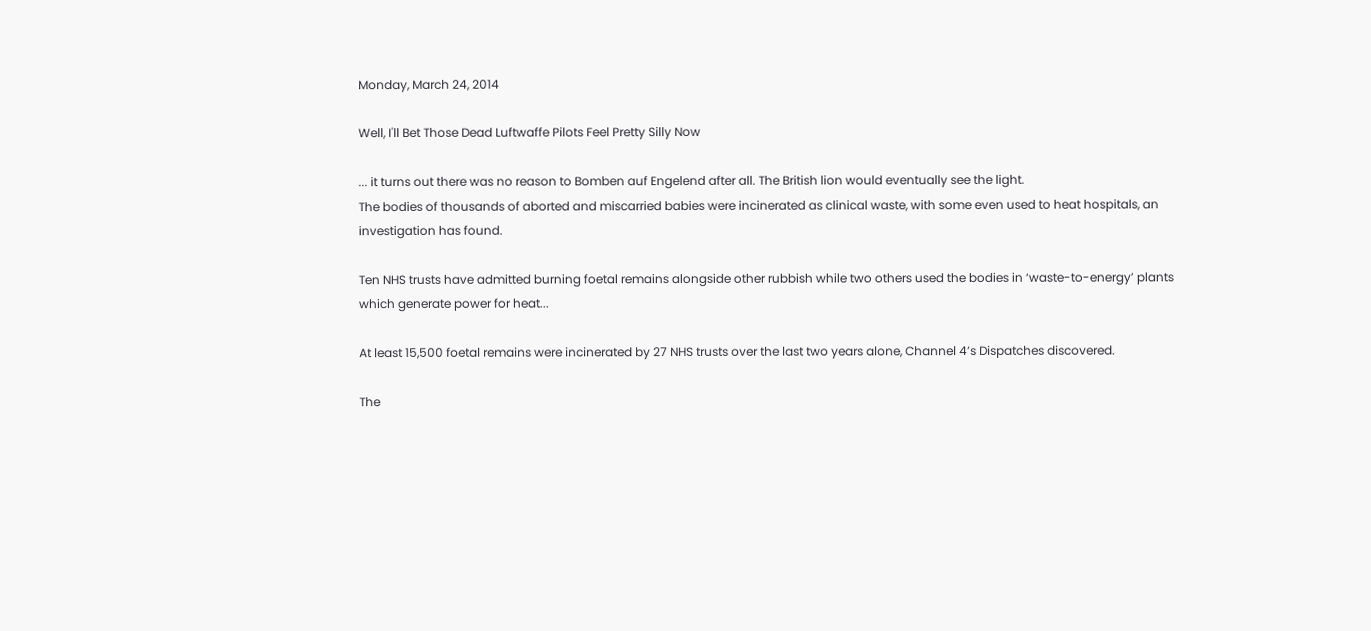Monday, March 24, 2014

Well, I'll Bet Those Dead Luftwaffe Pilots Feel Pretty Silly Now

... it turns out there was no reason to Bomben auf Engelend after all. The British lion would eventually see the light.
The bodies of thousands of aborted and miscarried babies were incinerated as clinical waste, with some even used to heat hospitals, an investigation has found.

Ten NHS trusts have admitted burning foetal remains alongside other rubbish while two others used the bodies in ‘waste-to-energy’ plants which generate power for heat...

At least 15,500 foetal remains were incinerated by 27 NHS trusts over the last two years alone, Channel 4’s Dispatches discovered.

The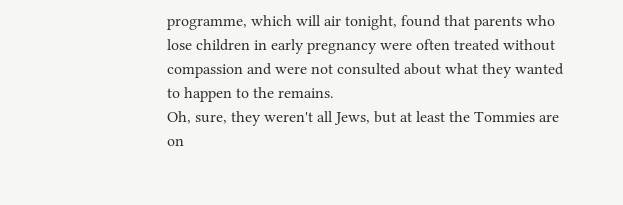programme, which will air tonight, found that parents who lose children in early pregnancy were often treated without compassion and were not consulted about what they wanted to happen to the remains.
Oh, sure, they weren't all Jews, but at least the Tommies are on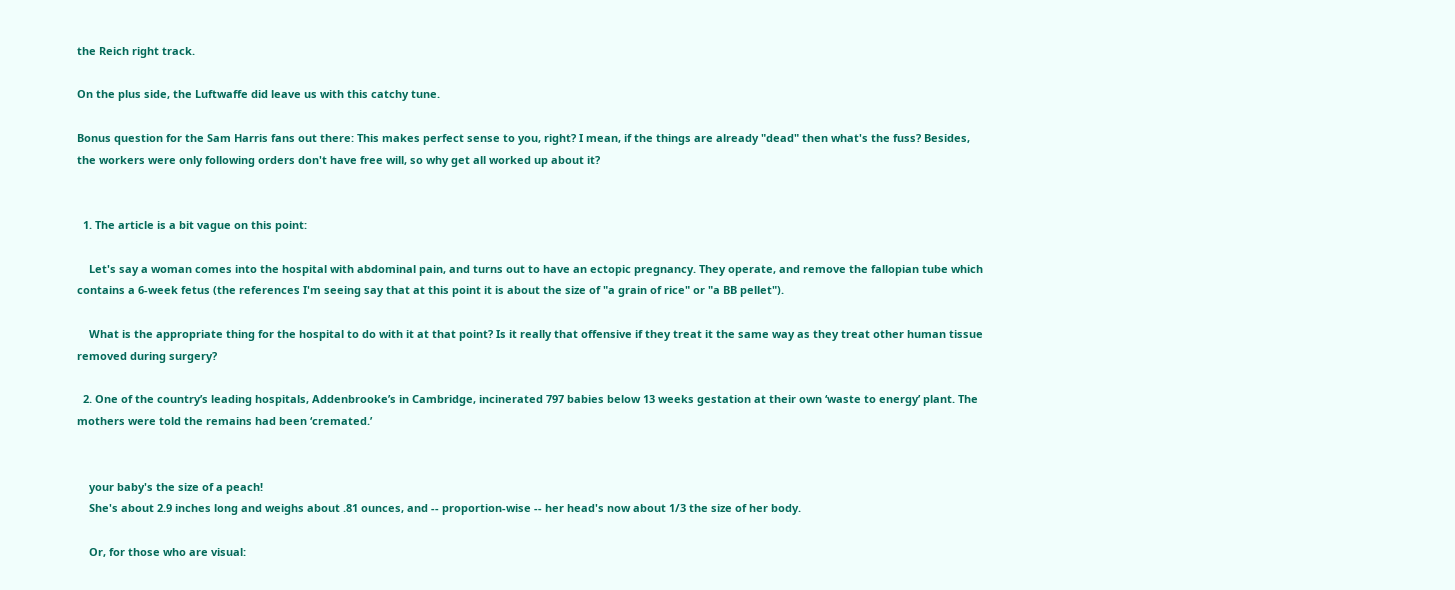the Reich right track.

On the plus side, the Luftwaffe did leave us with this catchy tune.

Bonus question for the Sam Harris fans out there: This makes perfect sense to you, right? I mean, if the things are already "dead" then what's the fuss? Besides, the workers were only following orders don't have free will, so why get all worked up about it?


  1. The article is a bit vague on this point:

    Let's say a woman comes into the hospital with abdominal pain, and turns out to have an ectopic pregnancy. They operate, and remove the fallopian tube which contains a 6-week fetus (the references I'm seeing say that at this point it is about the size of "a grain of rice" or "a BB pellet").

    What is the appropriate thing for the hospital to do with it at that point? Is it really that offensive if they treat it the same way as they treat other human tissue removed during surgery?

  2. One of the country’s leading hospitals, Addenbrooke’s in Cambridge, incinerated 797 babies below 13 weeks gestation at their own ‘waste to energy’ plant. The mothers were told the remains had been ‘cremated.’


    your baby's the size of a peach!
    She's about 2.9 inches long and weighs about .81 ounces, and -- proportion-wise -- her head's now about 1/3 the size of her body.

    Or, for those who are visual: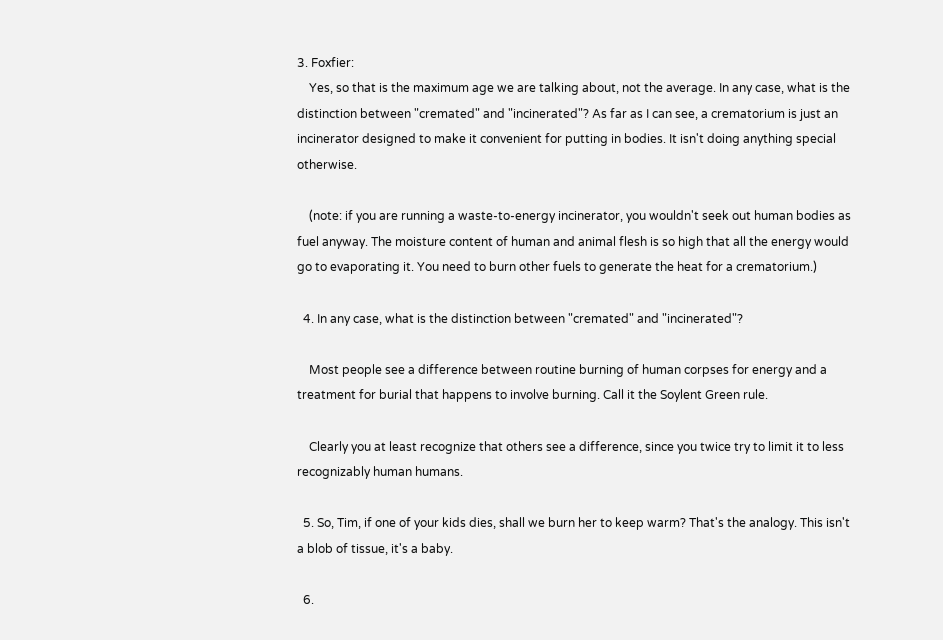3. Foxfier:
    Yes, so that is the maximum age we are talking about, not the average. In any case, what is the distinction between "cremated" and "incinerated"? As far as I can see, a crematorium is just an incinerator designed to make it convenient for putting in bodies. It isn't doing anything special otherwise.

    (note: if you are running a waste-to-energy incinerator, you wouldn't seek out human bodies as fuel anyway. The moisture content of human and animal flesh is so high that all the energy would go to evaporating it. You need to burn other fuels to generate the heat for a crematorium.)

  4. In any case, what is the distinction between "cremated" and "incinerated"?

    Most people see a difference between routine burning of human corpses for energy and a treatment for burial that happens to involve burning. Call it the Soylent Green rule.

    Clearly you at least recognize that others see a difference, since you twice try to limit it to less recognizably human humans.

  5. So, Tim, if one of your kids dies, shall we burn her to keep warm? That's the analogy. This isn't a blob of tissue, it's a baby.

  6.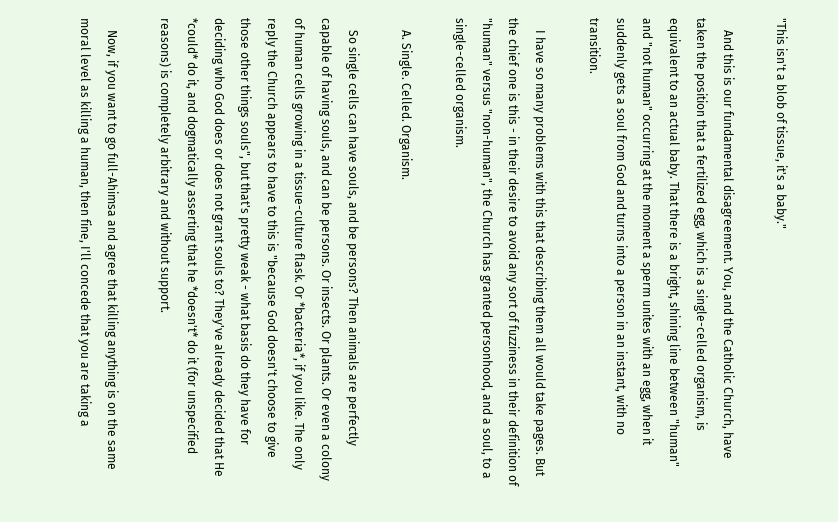"This isn't a blob of tissue, it's a baby."

    And this is our fundamental disagreement. You, and the Catholic Church, have taken the position that a fertilized egg, which is a single-celled organism, is equivalent to an actual baby. That there is a bright, shining line between "human" and "not human" occurring at the moment a sperm unites with an egg, when it suddenly gets a soul from God and turns into a person in an instant, with no transition.

    I have so many problems with this that describing them all would take pages. But the chief one is this - in their desire to avoid any sort of fuzziness in their definition of "human" versus "non-human", the Church has granted personhood, and a soul, to a single-celled organism.

    A. Single. Celled. Organism.

    So single cells can have souls, and be persons? Then animals are perfectly capable of having souls, and can be persons. Or insects. Or plants. Or even a colony of human cells growing in a tissue-culture flask. Or *bacteria*, if you like. The only reply the Church appears to have to this is "because God doesn't choose to give those other things souls", but that's pretty weak - what basis do they have for deciding who God does or does not grant souls to? They've already decided that He *could* do it, and dogmatically asserting that he *doesn't* do it (for unspecified reasons) is completely arbitrary and without support.

    Now, if you want to go full-Ahimsa and agree that killing anything is on the same moral level as killing a human, then fine, I'll concede that you are taking a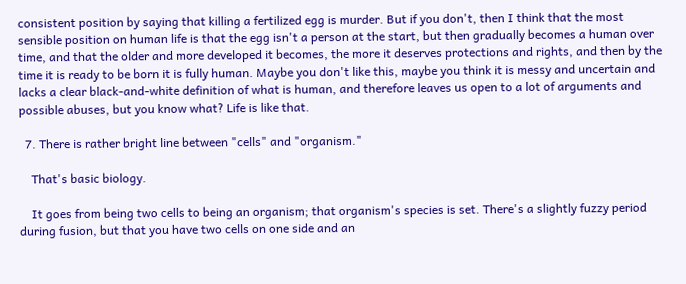consistent position by saying that killing a fertilized egg is murder. But if you don't, then I think that the most sensible position on human life is that the egg isn't a person at the start, but then gradually becomes a human over time, and that the older and more developed it becomes, the more it deserves protections and rights, and then by the time it is ready to be born it is fully human. Maybe you don't like this, maybe you think it is messy and uncertain and lacks a clear black-and-white definition of what is human, and therefore leaves us open to a lot of arguments and possible abuses, but you know what? Life is like that.

  7. There is rather bright line between "cells" and "organism."

    That's basic biology.

    It goes from being two cells to being an organism; that organism's species is set. There's a slightly fuzzy period during fusion, but that you have two cells on one side and an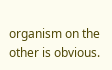organism on the other is obvious.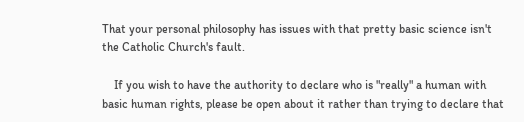That your personal philosophy has issues with that pretty basic science isn't the Catholic Church's fault.

    If you wish to have the authority to declare who is "really" a human with basic human rights, please be open about it rather than trying to declare that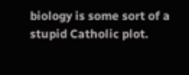biology is some sort of a stupid Catholic plot.